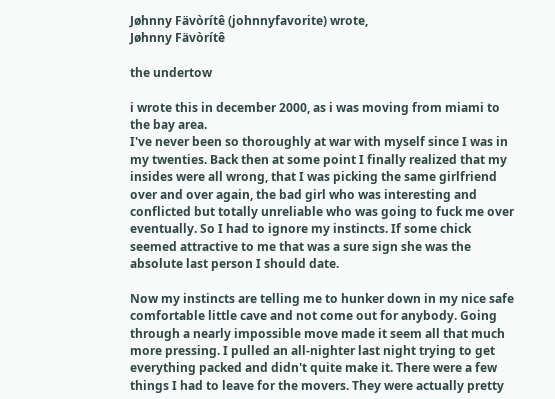Jøhnny Fävòrítê (johnnyfavorite) wrote,
Jøhnny Fävòrítê

the undertow

i wrote this in december 2000, as i was moving from miami to the bay area.
I've never been so thoroughly at war with myself since I was in my twenties. Back then at some point I finally realized that my insides were all wrong, that I was picking the same girlfriend over and over again, the bad girl who was interesting and conflicted but totally unreliable who was going to fuck me over eventually. So I had to ignore my instincts. If some chick seemed attractive to me that was a sure sign she was the absolute last person I should date.

Now my instincts are telling me to hunker down in my nice safe comfortable little cave and not come out for anybody. Going through a nearly impossible move made it seem all that much more pressing. I pulled an all-nighter last night trying to get everything packed and didn't quite make it. There were a few things I had to leave for the movers. They were actually pretty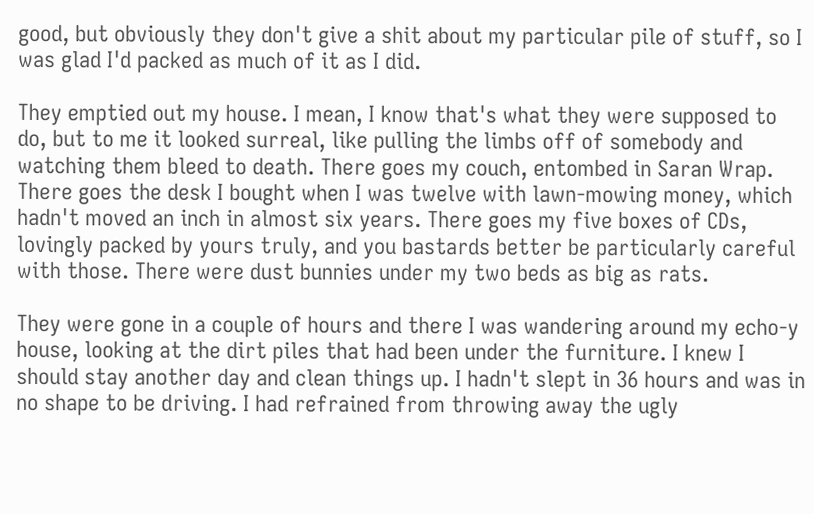good, but obviously they don't give a shit about my particular pile of stuff, so I was glad I'd packed as much of it as I did.

They emptied out my house. I mean, I know that's what they were supposed to do, but to me it looked surreal, like pulling the limbs off of somebody and watching them bleed to death. There goes my couch, entombed in Saran Wrap. There goes the desk I bought when I was twelve with lawn-mowing money, which hadn't moved an inch in almost six years. There goes my five boxes of CDs, lovingly packed by yours truly, and you bastards better be particularly careful with those. There were dust bunnies under my two beds as big as rats.

They were gone in a couple of hours and there I was wandering around my echo-y house, looking at the dirt piles that had been under the furniture. I knew I should stay another day and clean things up. I hadn't slept in 36 hours and was in no shape to be driving. I had refrained from throwing away the ugly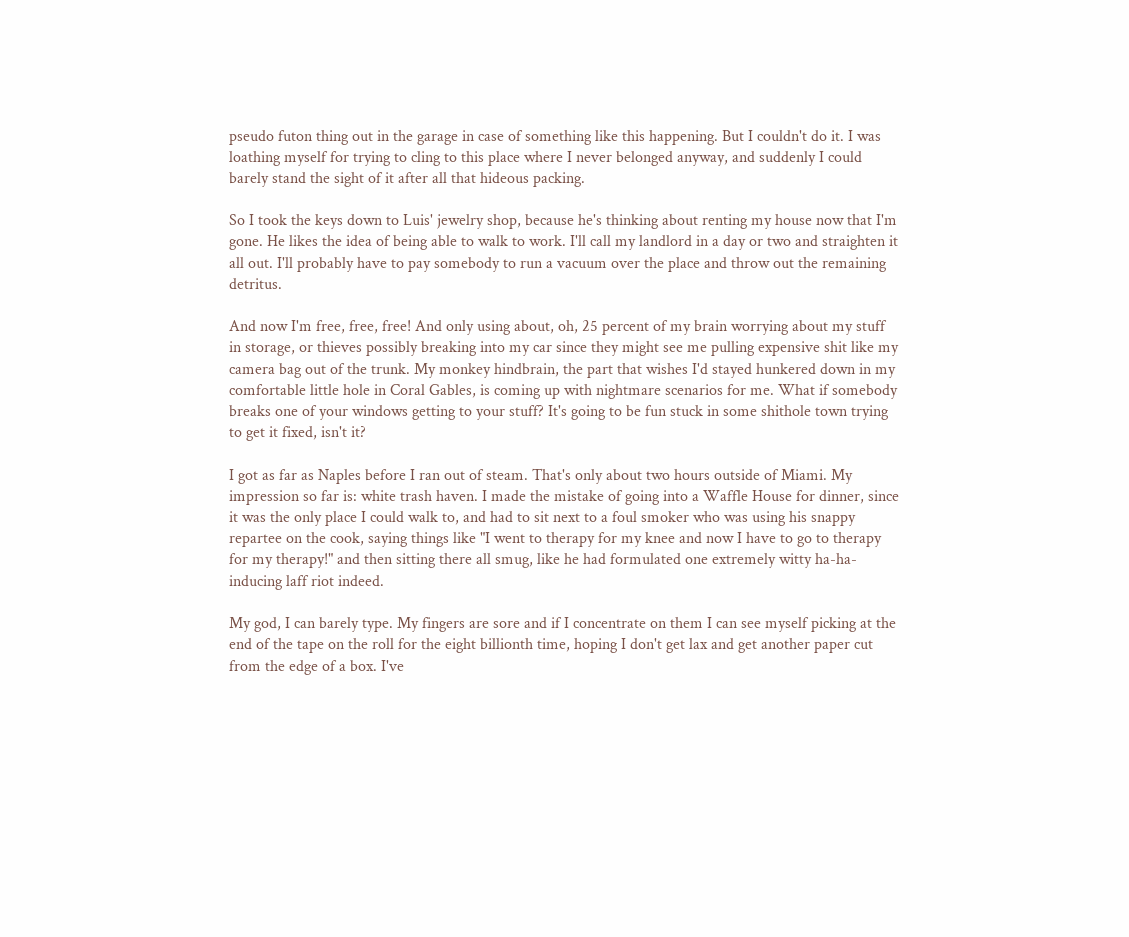pseudo futon thing out in the garage in case of something like this happening. But I couldn't do it. I was loathing myself for trying to cling to this place where I never belonged anyway, and suddenly I could barely stand the sight of it after all that hideous packing.

So I took the keys down to Luis' jewelry shop, because he's thinking about renting my house now that I'm gone. He likes the idea of being able to walk to work. I'll call my landlord in a day or two and straighten it all out. I'll probably have to pay somebody to run a vacuum over the place and throw out the remaining detritus.

And now I'm free, free, free! And only using about, oh, 25 percent of my brain worrying about my stuff in storage, or thieves possibly breaking into my car since they might see me pulling expensive shit like my camera bag out of the trunk. My monkey hindbrain, the part that wishes I'd stayed hunkered down in my comfortable little hole in Coral Gables, is coming up with nightmare scenarios for me. What if somebody breaks one of your windows getting to your stuff? It's going to be fun stuck in some shithole town trying to get it fixed, isn't it?

I got as far as Naples before I ran out of steam. That's only about two hours outside of Miami. My impression so far is: white trash haven. I made the mistake of going into a Waffle House for dinner, since it was the only place I could walk to, and had to sit next to a foul smoker who was using his snappy repartee on the cook, saying things like "I went to therapy for my knee and now I have to go to therapy for my therapy!" and then sitting there all smug, like he had formulated one extremely witty ha-ha-inducing laff riot indeed.

My god, I can barely type. My fingers are sore and if I concentrate on them I can see myself picking at the end of the tape on the roll for the eight billionth time, hoping I don't get lax and get another paper cut from the edge of a box. I've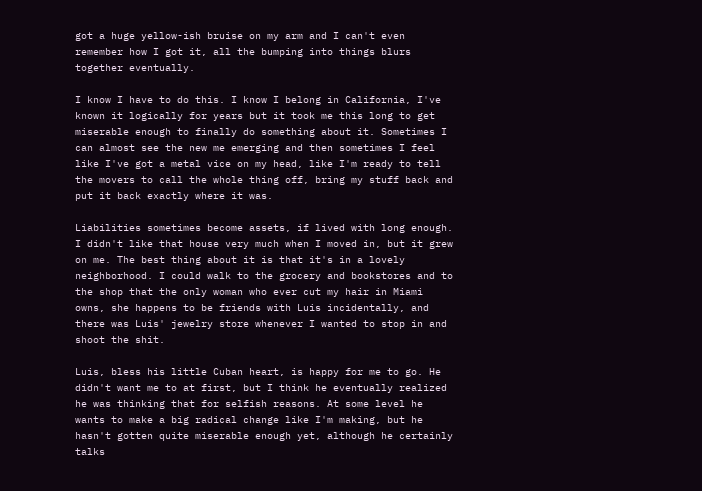got a huge yellow-ish bruise on my arm and I can't even remember how I got it, all the bumping into things blurs together eventually.

I know I have to do this. I know I belong in California, I've known it logically for years but it took me this long to get miserable enough to finally do something about it. Sometimes I can almost see the new me emerging and then sometimes I feel like I've got a metal vice on my head, like I'm ready to tell the movers to call the whole thing off, bring my stuff back and put it back exactly where it was.

Liabilities sometimes become assets, if lived with long enough. I didn't like that house very much when I moved in, but it grew on me. The best thing about it is that it's in a lovely neighborhood. I could walk to the grocery and bookstores and to the shop that the only woman who ever cut my hair in Miami owns, she happens to be friends with Luis incidentally, and there was Luis' jewelry store whenever I wanted to stop in and shoot the shit.

Luis, bless his little Cuban heart, is happy for me to go. He didn't want me to at first, but I think he eventually realized he was thinking that for selfish reasons. At some level he wants to make a big radical change like I'm making, but he hasn't gotten quite miserable enough yet, although he certainly talks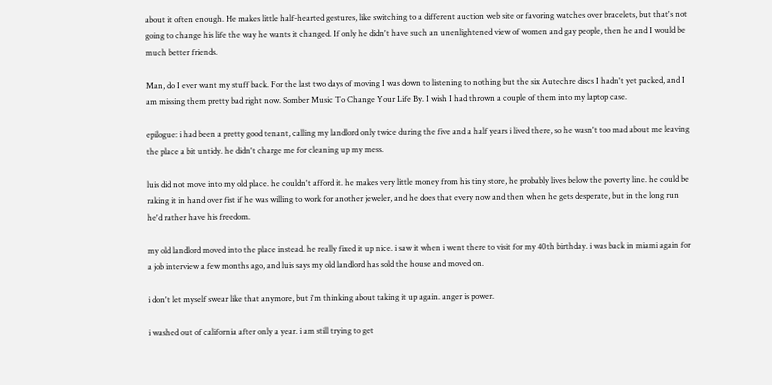about it often enough. He makes little half-hearted gestures, like switching to a different auction web site or favoring watches over bracelets, but that's not going to change his life the way he wants it changed. If only he didn't have such an unenlightened view of women and gay people, then he and I would be much better friends.

Man, do I ever want my stuff back. For the last two days of moving I was down to listening to nothing but the six Autechre discs I hadn't yet packed, and I am missing them pretty bad right now. Somber Music To Change Your Life By. I wish I had thrown a couple of them into my laptop case.

epilogue: i had been a pretty good tenant, calling my landlord only twice during the five and a half years i lived there, so he wasn't too mad about me leaving the place a bit untidy. he didn't charge me for cleaning up my mess.

luis did not move into my old place. he couldn't afford it. he makes very little money from his tiny store, he probably lives below the poverty line. he could be raking it in hand over fist if he was willing to work for another jeweler, and he does that every now and then when he gets desperate, but in the long run he'd rather have his freedom.

my old landlord moved into the place instead. he really fixed it up nice. i saw it when i went there to visit for my 40th birthday. i was back in miami again for a job interview a few months ago, and luis says my old landlord has sold the house and moved on.

i don't let myself swear like that anymore, but i'm thinking about taking it up again. anger is power.

i washed out of california after only a year. i am still trying to get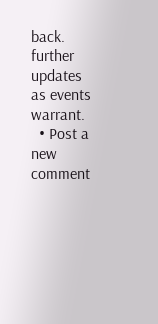back. further updates as events warrant.
  • Post a new comment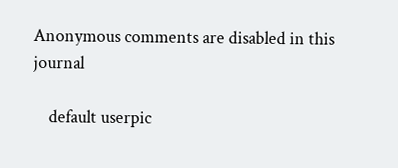Anonymous comments are disabled in this journal

    default userpic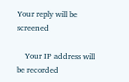Your reply will be screened

    Your IP address will be recorded